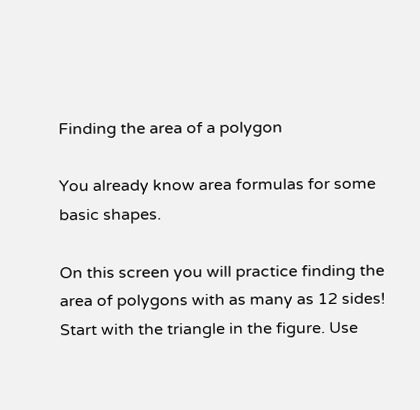Finding the area of a polygon

You already know area formulas for some basic shapes.

On this screen you will practice finding the area of polygons with as many as 12 sides! Start with the triangle in the figure. Use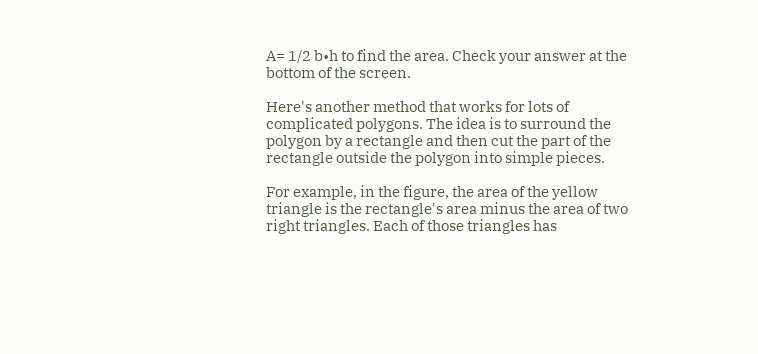A= 1/2 b•h to find the area. Check your answer at the bottom of the screen.

Here's another method that works for lots of complicated polygons. The idea is to surround the polygon by a rectangle and then cut the part of the rectangle outside the polygon into simple pieces.

For example, in the figure, the area of the yellow triangle is the rectangle's area minus the area of two right triangles. Each of those triangles has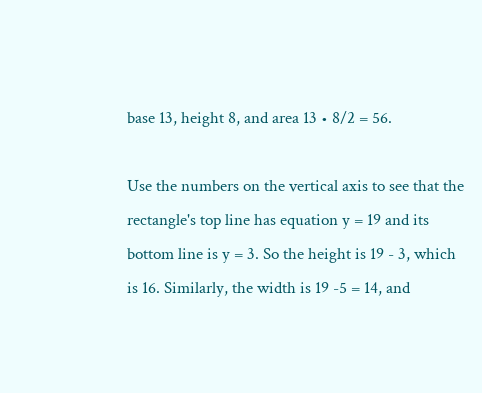base 13, height 8, and area 13 • 8/2 = 56.

Use the numbers on the vertical axis to see that the rectangle's top line has equation y = 19 and its bottom line is y = 3. So the height is 19 - 3, which is 16. Similarly, the width is 19 -5 = 14, and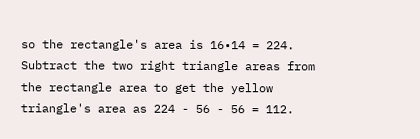so the rectangle's area is 16•14 = 224. Subtract the two right triangle areas from the rectangle area to get the yellow triangle's area as 224 - 56 - 56 = 112.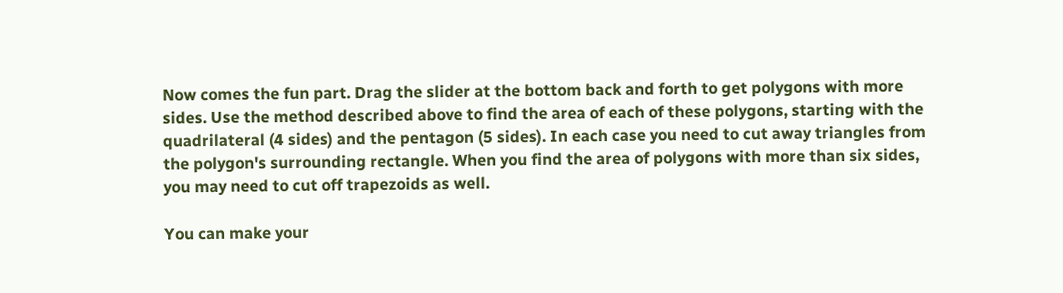Now comes the fun part. Drag the slider at the bottom back and forth to get polygons with more sides. Use the method described above to find the area of each of these polygons, starting with the quadrilateral (4 sides) and the pentagon (5 sides). In each case you need to cut away triangles from the polygon's surrounding rectangle. When you find the area of polygons with more than six sides, you may need to cut off trapezoids as well.

You can make your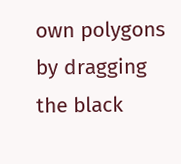own polygons by dragging the black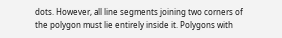dots. However, all line segments joining two corners of the polygon must lie entirely inside it. Polygons with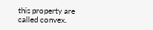this property are called convex.